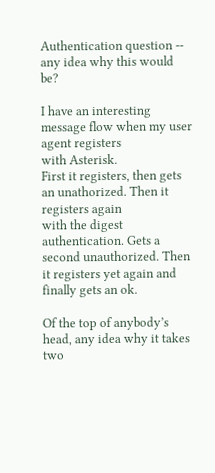Authentication question -- any idea why this would be?

I have an interesting message flow when my user agent registers
with Asterisk.
First it registers, then gets an unathorized. Then it registers again
with the digest authentication. Gets a second unauthorized. Then
it registers yet again and finally gets an ok.

Of the top of anybody’s head, any idea why it takes two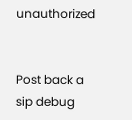unauthorized


Post back a sip debug